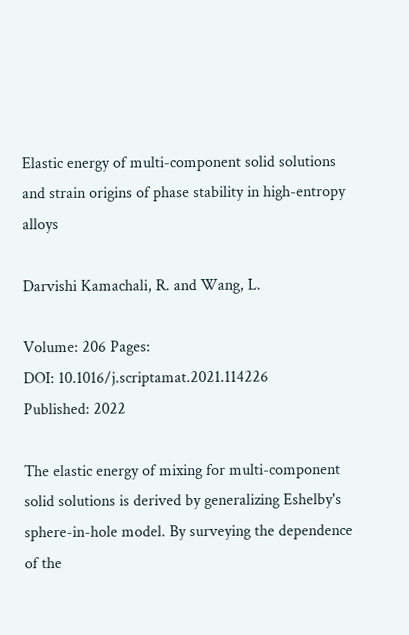Elastic energy of multi-component solid solutions and strain origins of phase stability in high-entropy alloys

Darvishi Kamachali, R. and Wang, L.

Volume: 206 Pages:
DOI: 10.1016/j.scriptamat.2021.114226
Published: 2022

The elastic energy of mixing for multi-component solid solutions is derived by generalizing Eshelby's sphere-in-hole model. By surveying the dependence of the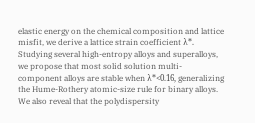elastic energy on the chemical composition and lattice misfit, we derive a lattice strain coefficient λ*. Studying several high-entropy alloys and superalloys, we propose that most solid solution multi-component alloys are stable when λ*<0.16, generalizing the Hume-Rothery atomic-size rule for binary alloys. We also reveal that the polydispersity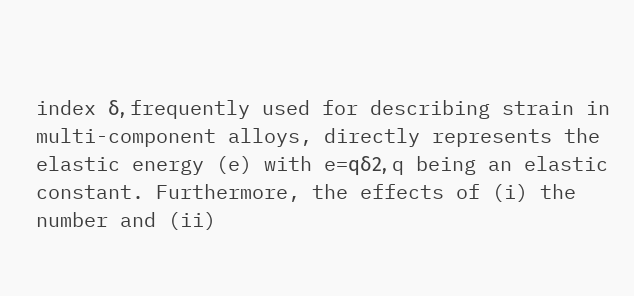index δ, frequently used for describing strain in multi-component alloys, directly represents the elastic energy (e) with e=qδ2, q being an elastic constant. Furthermore, the effects of (i) the number and (ii)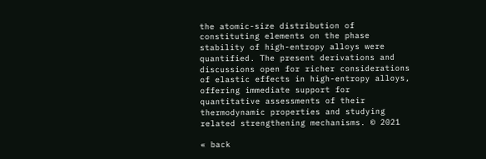the atomic-size distribution of constituting elements on the phase stability of high-entropy alloys were quantified. The present derivations and discussions open for richer considerations of elastic effects in high-entropy alloys, offering immediate support for quantitative assessments of their thermodynamic properties and studying related strengthening mechanisms. © 2021

« back